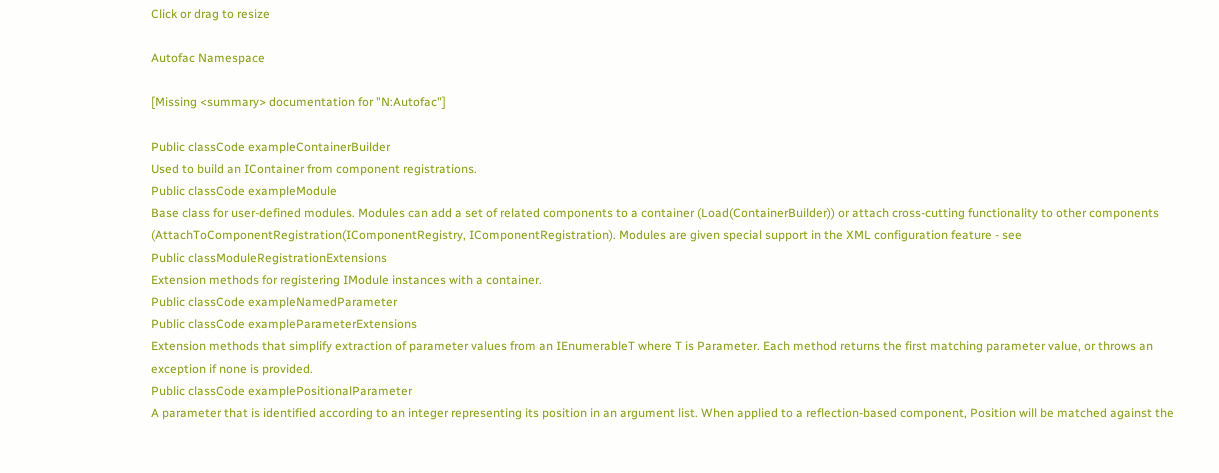Click or drag to resize

Autofac Namespace

[Missing <summary> documentation for "N:Autofac"]

Public classCode exampleContainerBuilder
Used to build an IContainer from component registrations.
Public classCode exampleModule
Base class for user-defined modules. Modules can add a set of related components to a container (Load(ContainerBuilder)) or attach cross-cutting functionality to other components (AttachToComponentRegistration(IComponentRegistry, IComponentRegistration). Modules are given special support in the XML configuration feature - see
Public classModuleRegistrationExtensions
Extension methods for registering IModule instances with a container.
Public classCode exampleNamedParameter
Public classCode exampleParameterExtensions
Extension methods that simplify extraction of parameter values from an IEnumerableT where T is Parameter. Each method returns the first matching parameter value, or throws an exception if none is provided.
Public classCode examplePositionalParameter
A parameter that is identified according to an integer representing its position in an argument list. When applied to a reflection-based component, Position will be matched against the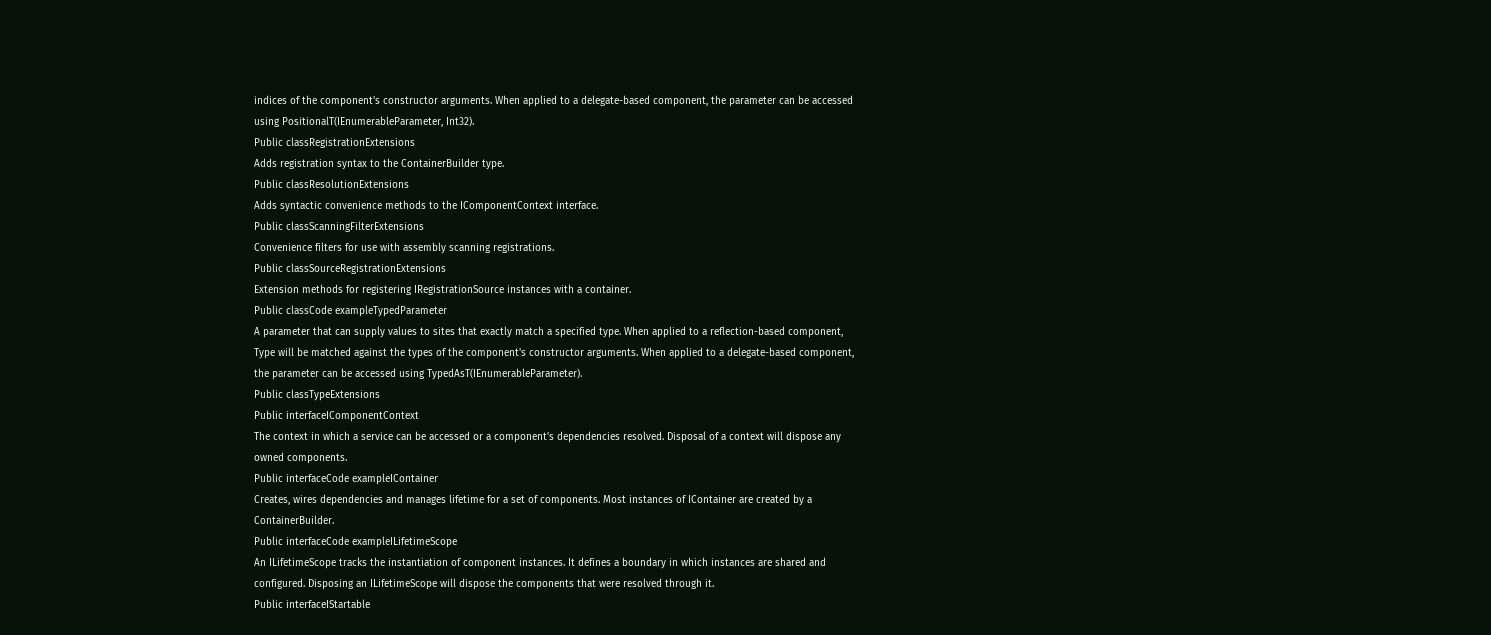indices of the component's constructor arguments. When applied to a delegate-based component, the parameter can be accessed using PositionalT(IEnumerableParameter, Int32).
Public classRegistrationExtensions
Adds registration syntax to the ContainerBuilder type.
Public classResolutionExtensions
Adds syntactic convenience methods to the IComponentContext interface.
Public classScanningFilterExtensions
Convenience filters for use with assembly scanning registrations.
Public classSourceRegistrationExtensions
Extension methods for registering IRegistrationSource instances with a container.
Public classCode exampleTypedParameter
A parameter that can supply values to sites that exactly match a specified type. When applied to a reflection-based component, Type will be matched against the types of the component's constructor arguments. When applied to a delegate-based component, the parameter can be accessed using TypedAsT(IEnumerableParameter).
Public classTypeExtensions
Public interfaceIComponentContext
The context in which a service can be accessed or a component's dependencies resolved. Disposal of a context will dispose any owned components.
Public interfaceCode exampleIContainer
Creates, wires dependencies and manages lifetime for a set of components. Most instances of IContainer are created by a ContainerBuilder.
Public interfaceCode exampleILifetimeScope
An ILifetimeScope tracks the instantiation of component instances. It defines a boundary in which instances are shared and configured. Disposing an ILifetimeScope will dispose the components that were resolved through it.
Public interfaceIStartable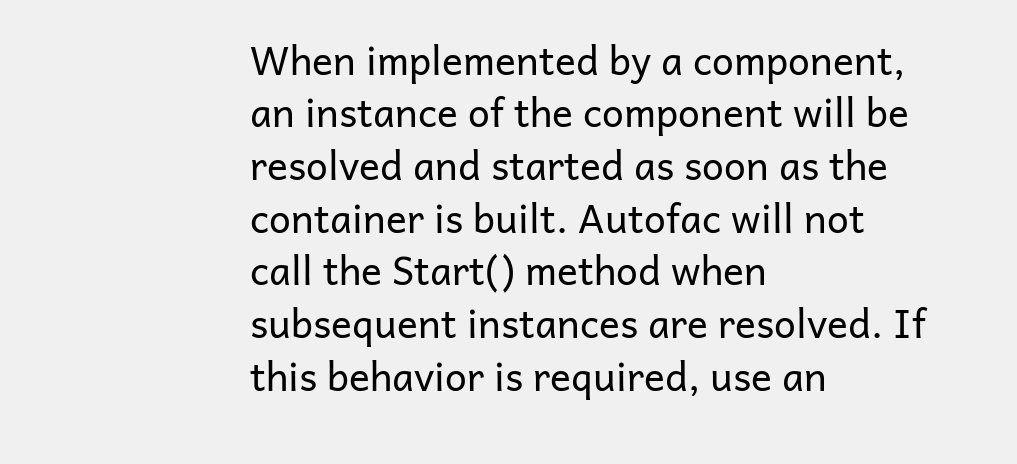When implemented by a component, an instance of the component will be resolved and started as soon as the container is built. Autofac will not call the Start() method when subsequent instances are resolved. If this behavior is required, use an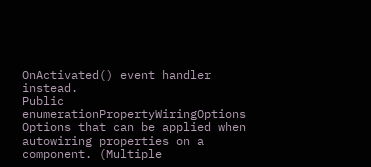OnActivated() event handler instead.
Public enumerationPropertyWiringOptions
Options that can be applied when autowiring properties on a component. (Multiple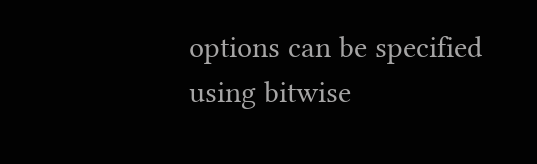options can be specified using bitwise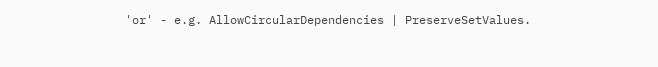'or' - e.g. AllowCircularDependencies | PreserveSetValues.